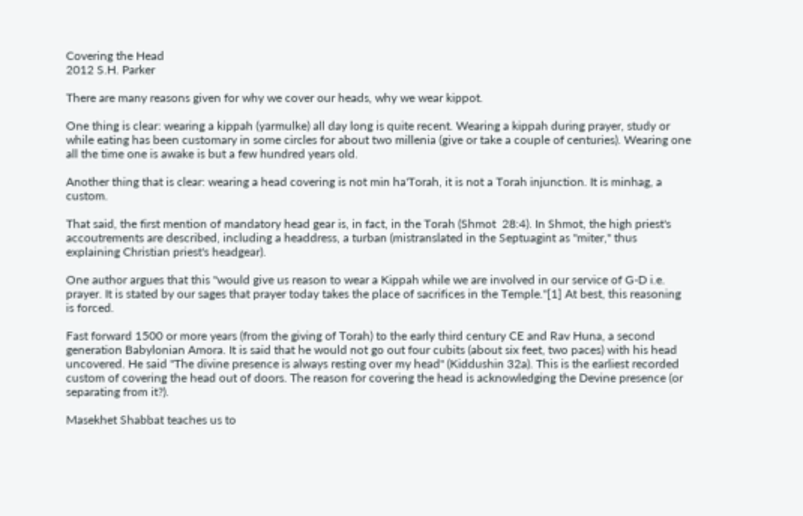Covering the Head
2012 S.H. Parker

There are many reasons given for why we cover our heads, why we wear kippot.

One thing is clear: wearing a kippah (yarmulke) all day long is quite recent. Wearing a kippah during prayer, study or while eating has been customary in some circles for about two millenia (give or take a couple of centuries). Wearing one all the time one is awake is but a few hundred years old.

Another thing that is clear: wearing a head covering is not min ha'Torah, it is not a Torah injunction. It is minhag, a custom.

That said, the first mention of mandatory head gear is, in fact, in the Torah (Shmot  28:4). In Shmot, the high priest's accoutrements are described, including a headdress, a turban (mistranslated in the Septuagint as "miter," thus explaining Christian priest's headgear).

One author argues that this "would give us reason to wear a Kippah while we are involved in our service of G-D i.e. prayer. It is stated by our sages that prayer today takes the place of sacrifices in the Temple."[1] At best, this reasoning is forced.

Fast forward 1500 or more years (from the giving of Torah) to the early third century CE and Rav Huna, a second generation Babylonian Amora. It is said that he would not go out four cubits (about six feet, two paces) with his head uncovered. He said "The divine presence is always resting over my head" (Kiddushin 32a). This is the earliest recorded custom of covering the head out of doors. The reason for covering the head is acknowledging the Devine presence (or separating from it?).

Masekhet Shabbat teaches us to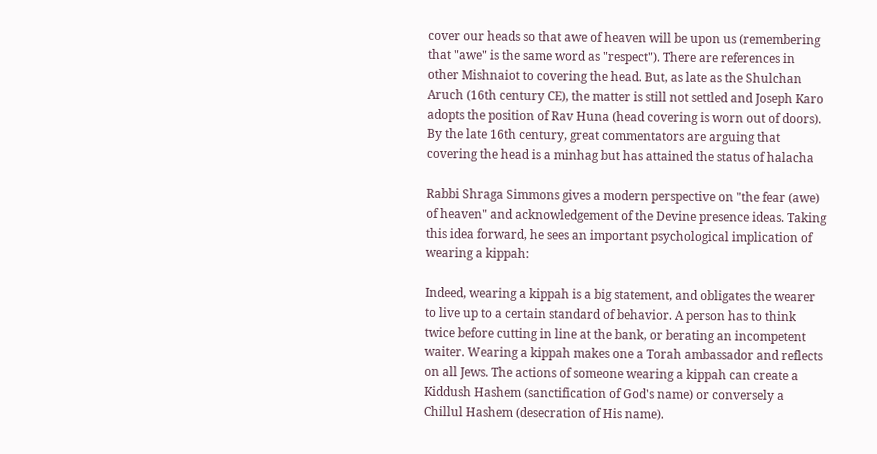cover our heads so that awe of heaven will be upon us (remembering that "awe" is the same word as "respect"). There are references in other Mishnaiot to covering the head. But, as late as the Shulchan Aruch (16th century CE), the matter is still not settled and Joseph Karo adopts the position of Rav Huna (head covering is worn out of doors). By the late 16th century, great commentators are arguing that covering the head is a minhag but has attained the status of halacha

Rabbi Shraga Simmons gives a modern perspective on "the fear (awe) of heaven" and acknowledgement of the Devine presence ideas. Taking this idea forward, he sees an important psychological implication of wearing a kippah:

Indeed, wearing a kippah is a big statement, and obligates the wearer to live up to a certain standard of behavior. A person has to think twice before cutting in line at the bank, or berating an incompetent waiter. Wearing a kippah makes one a Torah ambassador and reflects on all Jews. The actions of someone wearing a kippah can create a Kiddush Hashem (sanctification of God's name) or conversely a Chillul Hashem (desecration of His name).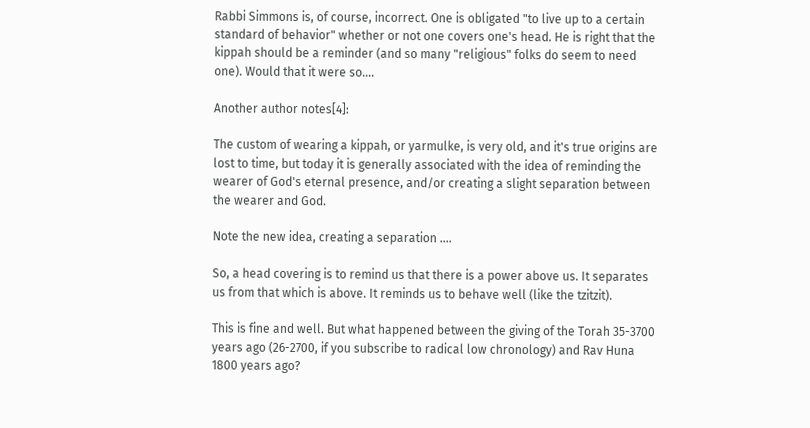Rabbi Simmons is, of course, incorrect. One is obligated "to live up to a certain standard of behavior" whether or not one covers one's head. He is right that the kippah should be a reminder (and so many "religious" folks do seem to need one). Would that it were so....

Another author notes[4]:

The custom of wearing a kippah, or yarmulke, is very old, and it's true origins are lost to time, but today it is generally associated with the idea of reminding the wearer of God's eternal presence, and/or creating a slight separation between the wearer and God.

Note the new idea, creating a separation ....

So, a head covering is to remind us that there is a power above us. It separates us from that which is above. It reminds us to behave well (like the tzitzit).

This is fine and well. But what happened between the giving of the Torah 35-3700 years ago (26-2700, if you subscribe to radical low chronology) and Rav Huna 1800 years ago?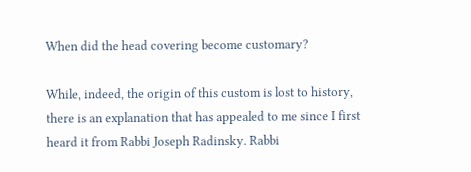When did the head covering become customary?

While, indeed, the origin of this custom is lost to history, there is an explanation that has appealed to me since I first heard it from Rabbi Joseph Radinsky. Rabbi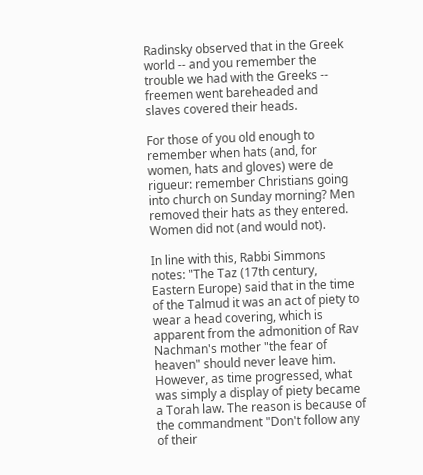Radinsky observed that in the Greek world -- and you remember the trouble we had with the Greeks -- freemen went bareheaded and slaves covered their heads.

For those of you old enough to remember when hats (and, for women, hats and gloves) were de rigueur: remember Christians going into church on Sunday morning? Men removed their hats as they entered. Women did not (and would not).

In line with this, Rabbi Simmons notes: "The Taz (17th century, Eastern Europe) said that in the time of the Talmud it was an act of piety to wear a head covering, which is apparent from the admonition of Rav Nachman's mother "the fear of heaven" should never leave him. However, as time progressed, what was simply a display of piety became a Torah law. The reason is because of the commandment "Don't follow any of their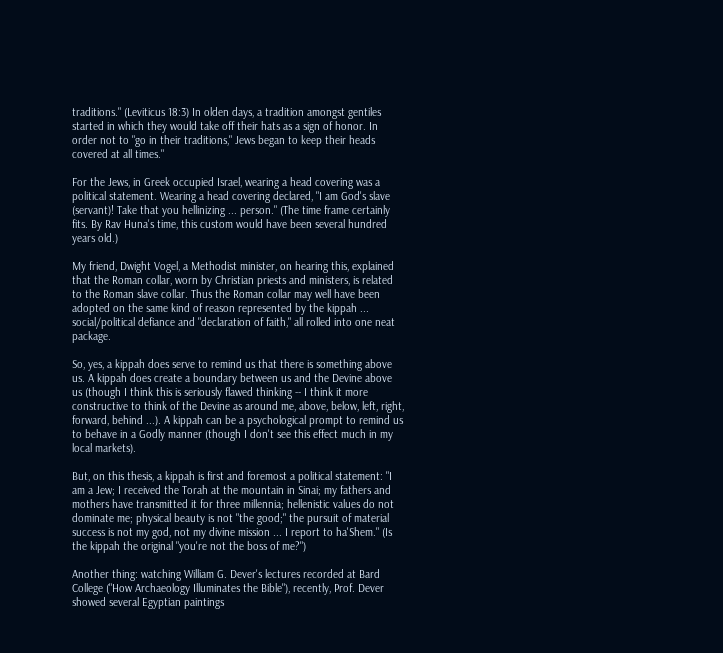traditions." (Leviticus 18:3) In olden days, a tradition amongst gentiles started in which they would take off their hats as a sign of honor. In order not to "go in their traditions," Jews began to keep their heads covered at all times."

For the Jews, in Greek occupied Israel, wearing a head covering was a political statement. Wearing a head covering declared, "I am God's slave (servant)! Take that you hellinizing ... person." (The time frame certainly fits. By Rav Huna's time, this custom would have been several hundred years old.)

My friend, Dwight Vogel, a Methodist minister, on hearing this, explained that the Roman collar, worn by Christian priests and ministers, is related to the Roman slave collar. Thus the Roman collar may well have been adopted on the same kind of reason represented by the kippah ... social/political defiance and "declaration of faith," all rolled into one neat package.

So, yes, a kippah does serve to remind us that there is something above us. A kippah does create a boundary between us and the Devine above us (though I think this is seriously flawed thinking -- I think it more constructive to think of the Devine as around me, above, below, left, right, forward, behind ...). A kippah can be a psychological prompt to remind us to behave in a Godly manner (though I don't see this effect much in my local markets).

But, on this thesis, a kippah is first and foremost a political statement: "I am a Jew; I received the Torah at the mountain in Sinai; my fathers and mothers have transmitted it for three millennia; hellenistic values do not dominate me; physical beauty is not "the good;" the pursuit of material success is not my god, not my divine mission ... I report to ha'Shem." (Is the kippah the original "you're not the boss of me?")

Another thing: watching William G. Dever's lectures recorded at Bard College ("How Archaeology Illuminates the Bible"), recently, Prof. Dever showed several Egyptian paintings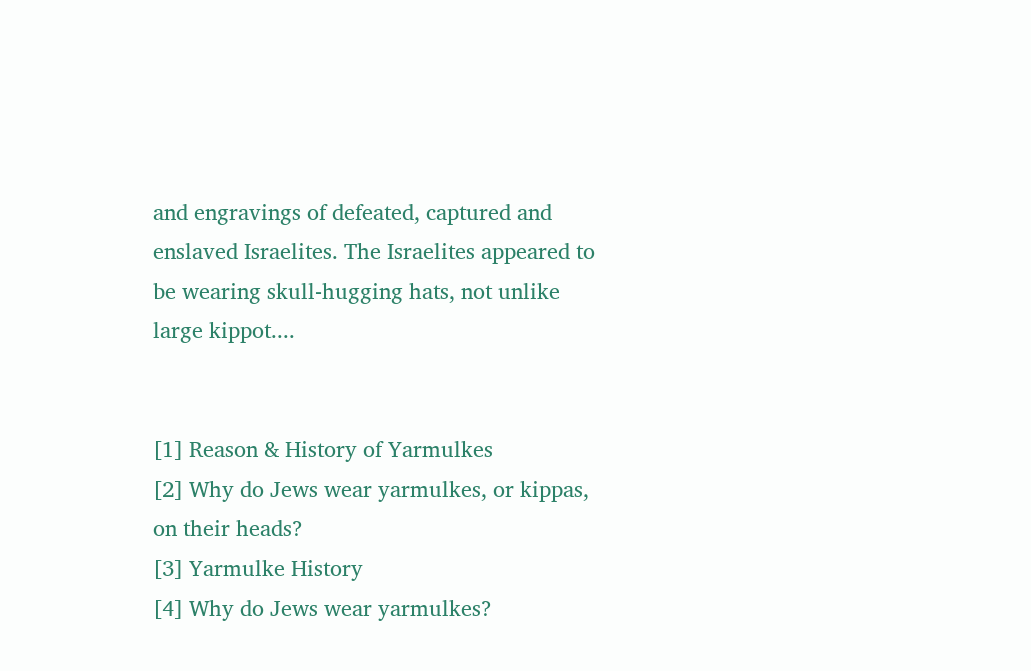and engravings of defeated, captured and enslaved Israelites. The Israelites appeared to be wearing skull-hugging hats, not unlike large kippot....


[1] Reason & History of Yarmulkes
[2] Why do Jews wear yarmulkes, or kippas, on their heads?
[3] Yarmulke History
[4] Why do Jews wear yarmulkes?